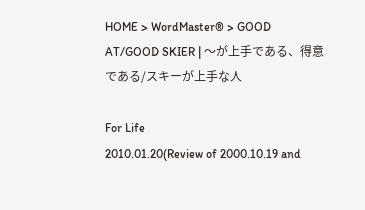HOME > WordMaster® > GOOD AT/GOOD SKIER | 〜が上手である、得意である/スキーが上手な人

For Life
2010.01.20(Review of 2000.10.19 and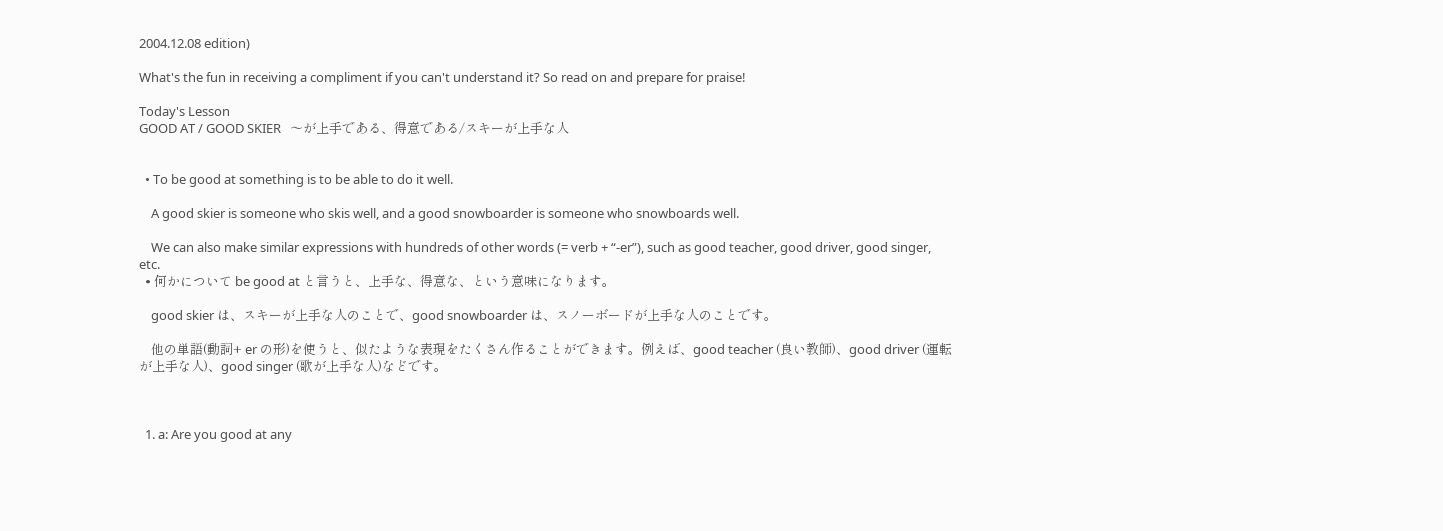2004.12.08 edition)

What's the fun in receiving a compliment if you can't understand it? So read on and prepare for praise!

Today's Lesson
GOOD AT / GOOD SKIER   〜が上手である、得意である/スキーが上手な人


  • To be good at something is to be able to do it well.

    A good skier is someone who skis well, and a good snowboarder is someone who snowboards well.

    We can also make similar expressions with hundreds of other words (= verb + “-er”), such as good teacher, good driver, good singer, etc.
  • 何かについて be good at と言うと、上手な、得意な、という意味になります。

    good skier は、スキーが上手な人のことで、good snowboarder は、スノーボードが上手な人のことです。

    他の単語(動詞+ er の形)を使うと、似たような表現をたくさん作ることができます。例えば、good teacher (良い教師)、good driver (運転が上手な人)、good singer (歌が上手な人)などです。



  1. a: Are you good at any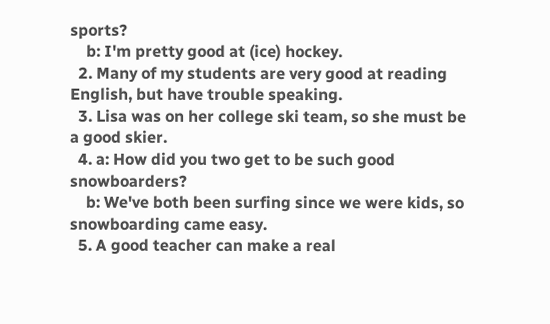sports?
    b: I'm pretty good at (ice) hockey.
  2. Many of my students are very good at reading English, but have trouble speaking.
  3. Lisa was on her college ski team, so she must be a good skier.
  4. a: How did you two get to be such good snowboarders?
    b: We've both been surfing since we were kids, so snowboarding came easy.
  5. A good teacher can make a real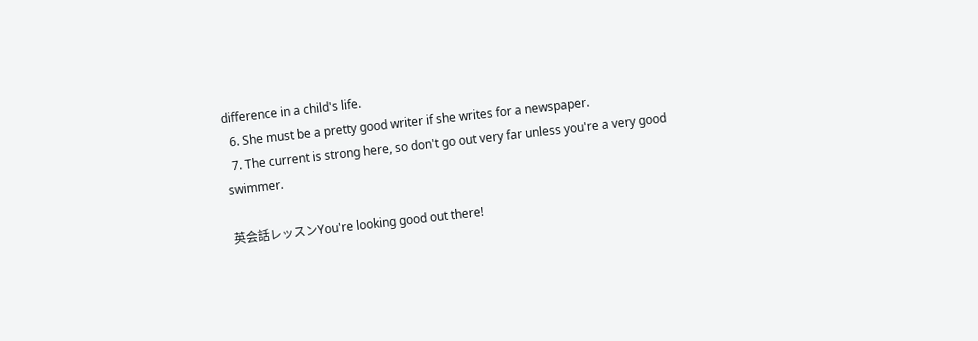difference in a child's life.
  6. She must be a pretty good writer if she writes for a newspaper.
  7. The current is strong here, so don't go out very far unless you're a very good swimmer.

英会話レッスンYou're looking good out there!